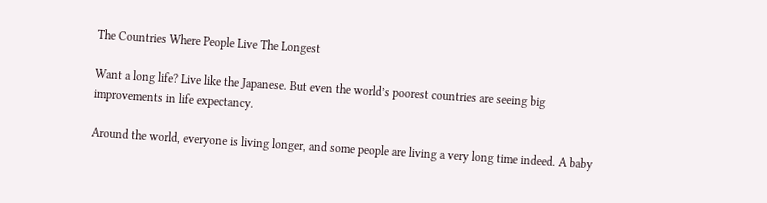The Countries Where People Live The Longest

Want a long life? Live like the Japanese. But even the world’s poorest countries are seeing big improvements in life expectancy.

Around the world, everyone is living longer, and some people are living a very long time indeed. A baby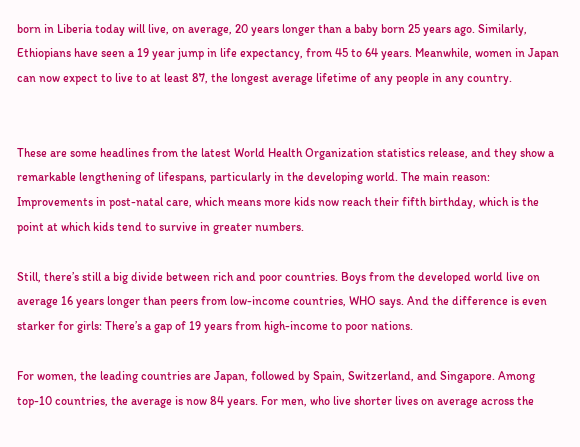born in Liberia today will live, on average, 20 years longer than a baby born 25 years ago. Similarly, Ethiopians have seen a 19 year jump in life expectancy, from 45 to 64 years. Meanwhile, women in Japan can now expect to live to at least 87, the longest average lifetime of any people in any country.


These are some headlines from the latest World Health Organization statistics release, and they show a remarkable lengthening of lifespans, particularly in the developing world. The main reason: Improvements in post-natal care, which means more kids now reach their fifth birthday, which is the point at which kids tend to survive in greater numbers.

Still, there’s still a big divide between rich and poor countries. Boys from the developed world live on average 16 years longer than peers from low-income countries, WHO says. And the difference is even starker for girls: There’s a gap of 19 years from high-income to poor nations.

For women, the leading countries are Japan, followed by Spain, Switzerland, and Singapore. Among top-10 countries, the average is now 84 years. For men, who live shorter lives on average across the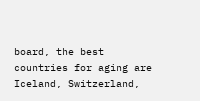board, the best countries for aging are Iceland, Switzerland,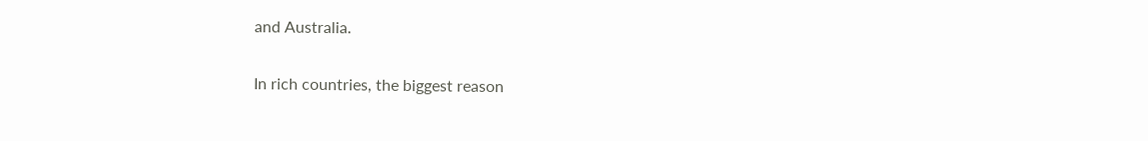and Australia.

In rich countries, the biggest reason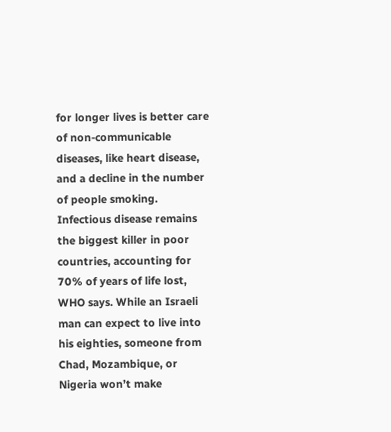for longer lives is better care of non-communicable diseases, like heart disease, and a decline in the number of people smoking. Infectious disease remains the biggest killer in poor countries, accounting for 70% of years of life lost, WHO says. While an Israeli man can expect to live into his eighties, someone from Chad, Mozambique, or Nigeria won’t make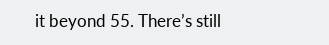it beyond 55. There’s still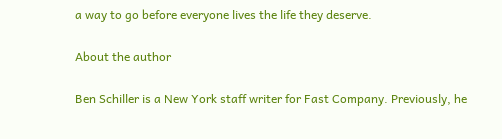a way to go before everyone lives the life they deserve.

About the author

Ben Schiller is a New York staff writer for Fast Company. Previously, he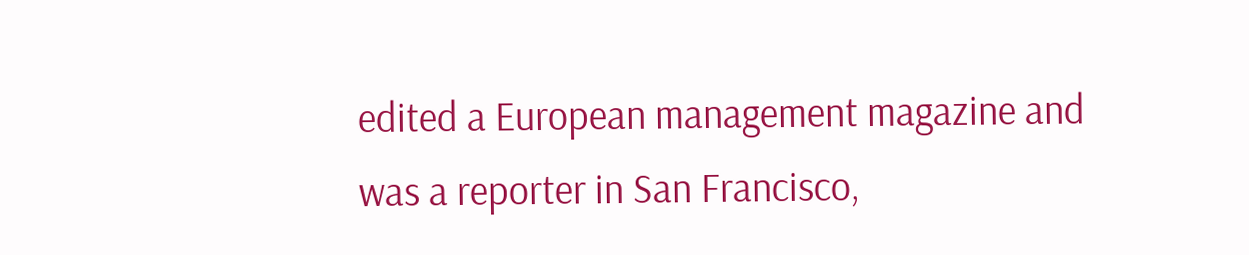edited a European management magazine and was a reporter in San Francisco,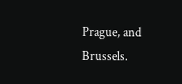Prague, and Brussels.